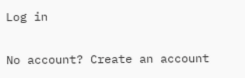Log in

No account? Create an account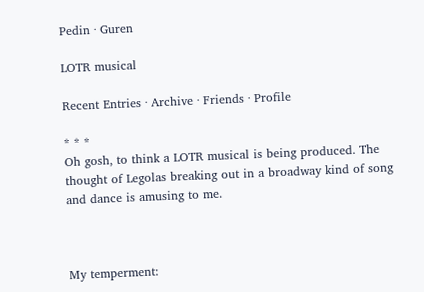Pedin · Guren

LOTR musical

Recent Entries · Archive · Friends · Profile

* * *
Oh gosh, to think a LOTR musical is being produced. The thought of Legolas breaking out in a broadway kind of song and dance is amusing to me.



My temperment: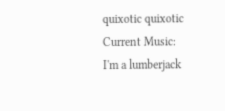quixotic quixotic
Current Music:
I'm a lumberjack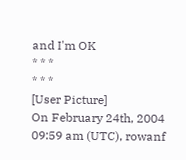and I'm OK
* * *
* * *
[User Picture]
On February 24th, 2004 09:59 am (UTC), rowanf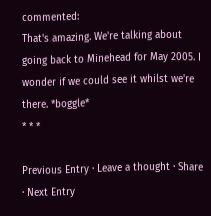commented:
That's amazing. We're talking about going back to Minehead for May 2005. I wonder if we could see it whilst we're there. *boggle*
* * *

Previous Entry · Leave a thought · Share · Next Entry